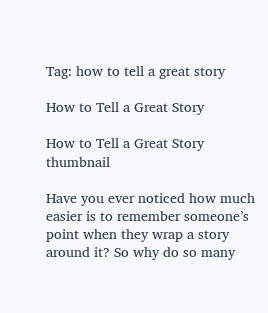Tag: how to tell a great story

How to Tell a Great Story

How to Tell a Great Story thumbnail

Have you ever noticed how much easier is to remember someone’s point when they wrap a story around it? So why do so many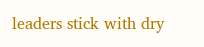leaders stick with dry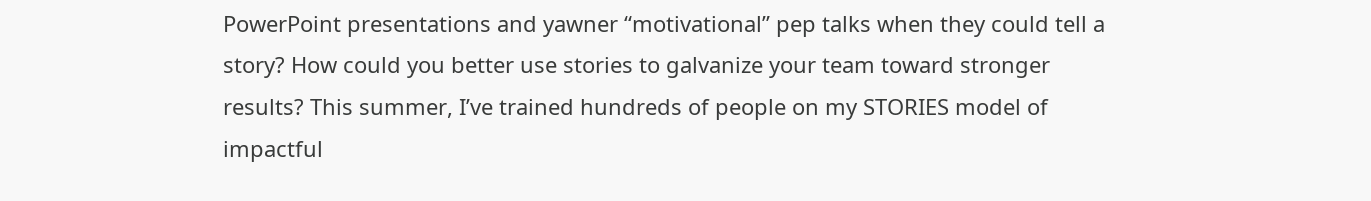PowerPoint presentations and yawner “motivational” pep talks when they could tell a story? How could you better use stories to galvanize your team toward stronger results? This summer, I’ve trained hundreds of people on my STORIES model of impactful